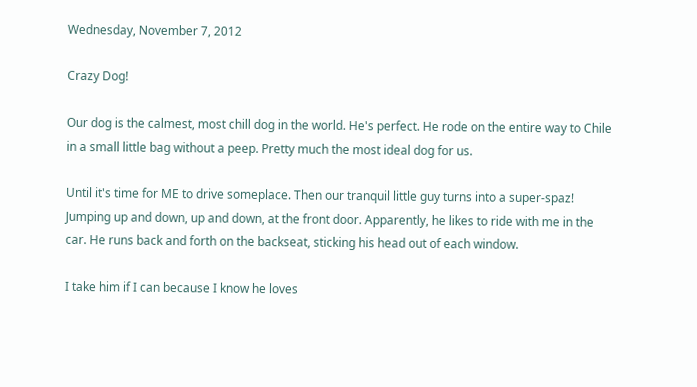Wednesday, November 7, 2012

Crazy Dog!

Our dog is the calmest, most chill dog in the world. He's perfect. He rode on the entire way to Chile in a small little bag without a peep. Pretty much the most ideal dog for us.

Until it's time for ME to drive someplace. Then our tranquil little guy turns into a super-spaz! Jumping up and down, up and down, at the front door. Apparently, he likes to ride with me in the car. He runs back and forth on the backseat, sticking his head out of each window.

I take him if I can because I know he loves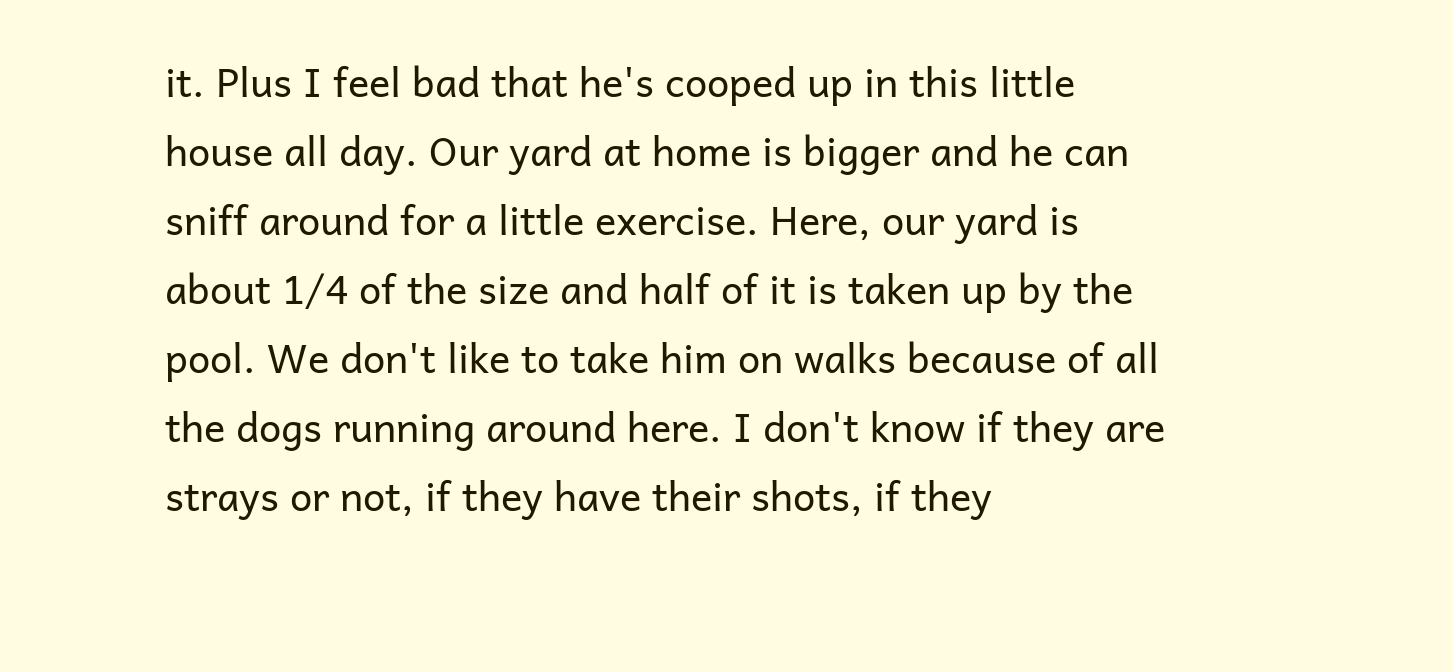it. Plus I feel bad that he's cooped up in this little house all day. Our yard at home is bigger and he can sniff around for a little exercise. Here, our yard is about 1/4 of the size and half of it is taken up by the pool. We don't like to take him on walks because of all the dogs running around here. I don't know if they are strays or not, if they have their shots, if they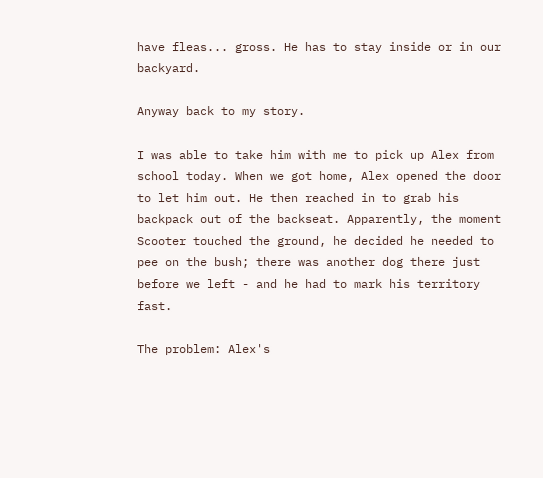have fleas... gross. He has to stay inside or in our backyard.

Anyway back to my story.

I was able to take him with me to pick up Alex from school today. When we got home, Alex opened the door to let him out. He then reached in to grab his backpack out of the backseat. Apparently, the moment Scooter touched the ground, he decided he needed to pee on the bush; there was another dog there just before we left - and he had to mark his territory fast.

The problem: Alex's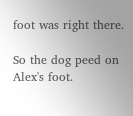foot was right there.

So the dog peed on Alex's foot.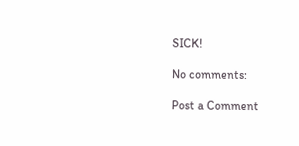SICK!

No comments:

Post a Comment